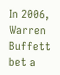In 2006, Warren Buffett bet a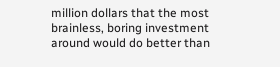million dollars that the most brainless, boring investment around would do better than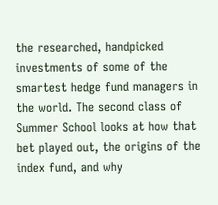the researched, handpicked investments of some of the smartest hedge fund managers in the world. The second class of Summer School looks at how that bet played out, the origins of the index fund, and why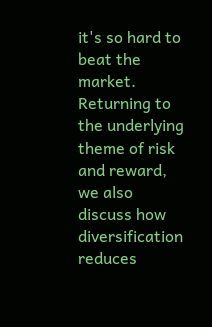it's so hard to beat the market. Returning to the underlying theme of risk and reward, we also discuss how diversification reduces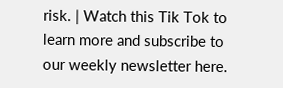risk. | Watch this Tik Tok to learn more and subscribe to our weekly newsletter here.